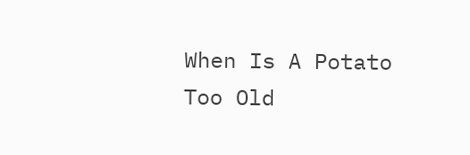When Is A Potato Too Old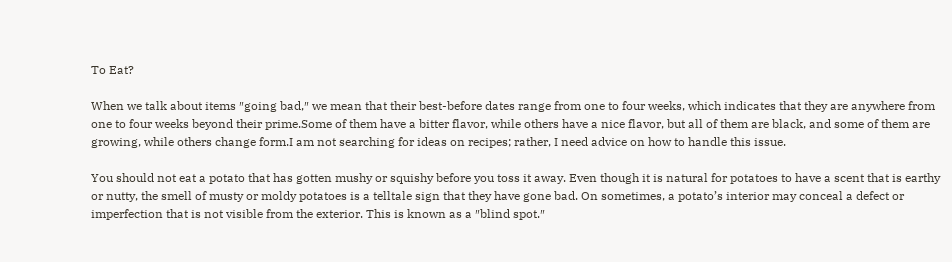To Eat?

When we talk about items ″going bad,″ we mean that their best-before dates range from one to four weeks, which indicates that they are anywhere from one to four weeks beyond their prime.Some of them have a bitter flavor, while others have a nice flavor, but all of them are black, and some of them are growing, while others change form.I am not searching for ideas on recipes; rather, I need advice on how to handle this issue.

You should not eat a potato that has gotten mushy or squishy before you toss it away. Even though it is natural for potatoes to have a scent that is earthy or nutty, the smell of musty or moldy potatoes is a telltale sign that they have gone bad. On sometimes, a potato’s interior may conceal a defect or imperfection that is not visible from the exterior. This is known as a ″blind spot.″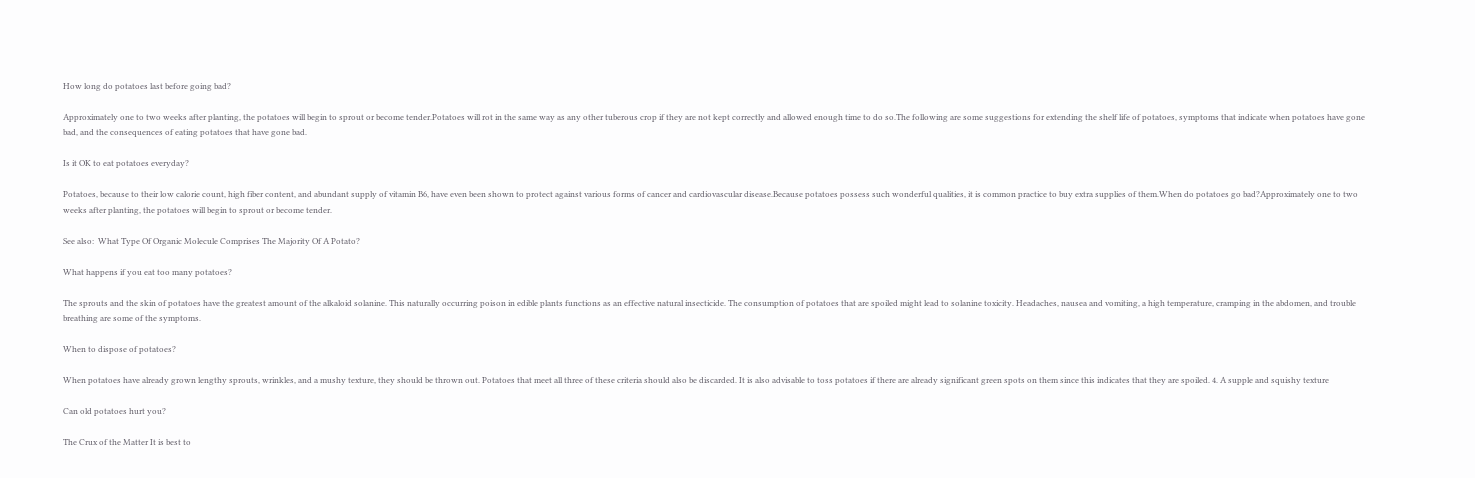How long do potatoes last before going bad?

Approximately one to two weeks after planting, the potatoes will begin to sprout or become tender.Potatoes will rot in the same way as any other tuberous crop if they are not kept correctly and allowed enough time to do so.The following are some suggestions for extending the shelf life of potatoes, symptoms that indicate when potatoes have gone bad, and the consequences of eating potatoes that have gone bad.

Is it OK to eat potatoes everyday?

Potatoes, because to their low calorie count, high fiber content, and abundant supply of vitamin B6, have even been shown to protect against various forms of cancer and cardiovascular disease.Because potatoes possess such wonderful qualities, it is common practice to buy extra supplies of them.When do potatoes go bad?Approximately one to two weeks after planting, the potatoes will begin to sprout or become tender.

See also:  What Type Of Organic Molecule Comprises The Majority Of A Potato?

What happens if you eat too many potatoes?

The sprouts and the skin of potatoes have the greatest amount of the alkaloid solanine. This naturally occurring poison in edible plants functions as an effective natural insecticide. The consumption of potatoes that are spoiled might lead to solanine toxicity. Headaches, nausea and vomiting, a high temperature, cramping in the abdomen, and trouble breathing are some of the symptoms.

When to dispose of potatoes?

When potatoes have already grown lengthy sprouts, wrinkles, and a mushy texture, they should be thrown out. Potatoes that meet all three of these criteria should also be discarded. It is also advisable to toss potatoes if there are already significant green spots on them since this indicates that they are spoiled. 4. A supple and squishy texture

Can old potatoes hurt you?

The Crux of the Matter It is best to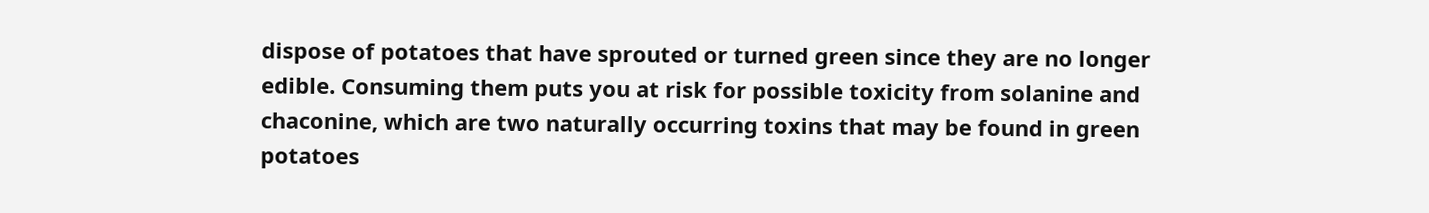dispose of potatoes that have sprouted or turned green since they are no longer edible. Consuming them puts you at risk for possible toxicity from solanine and chaconine, which are two naturally occurring toxins that may be found in green potatoes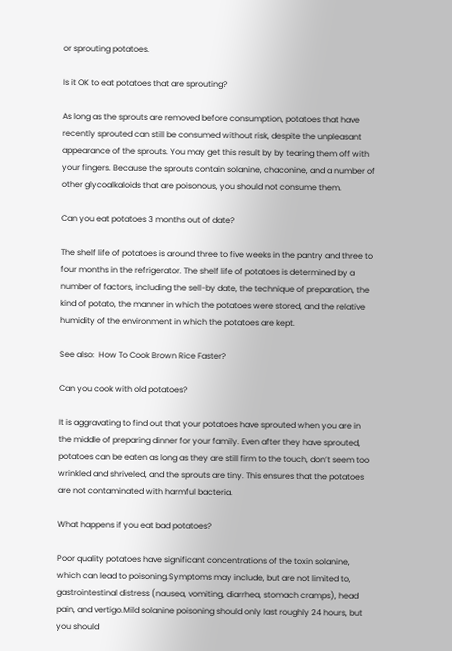or sprouting potatoes.

Is it OK to eat potatoes that are sprouting?

As long as the sprouts are removed before consumption, potatoes that have recently sprouted can still be consumed without risk, despite the unpleasant appearance of the sprouts. You may get this result by by tearing them off with your fingers. Because the sprouts contain solanine, chaconine, and a number of other glycoalkaloids that are poisonous, you should not consume them.

Can you eat potatoes 3 months out of date?

The shelf life of potatoes is around three to five weeks in the pantry and three to four months in the refrigerator. The shelf life of potatoes is determined by a number of factors, including the sell-by date, the technique of preparation, the kind of potato, the manner in which the potatoes were stored, and the relative humidity of the environment in which the potatoes are kept.

See also:  How To Cook Brown Rice Faster?

Can you cook with old potatoes?

It is aggravating to find out that your potatoes have sprouted when you are in the middle of preparing dinner for your family. Even after they have sprouted, potatoes can be eaten as long as they are still firm to the touch, don’t seem too wrinkled and shriveled, and the sprouts are tiny. This ensures that the potatoes are not contaminated with harmful bacteria.

What happens if you eat bad potatoes?

Poor quality potatoes have significant concentrations of the toxin solanine, which can lead to poisoning.Symptoms may include, but are not limited to, gastrointestinal distress (nausea, vomiting, diarrhea, stomach cramps), head pain, and vertigo.Mild solanine poisoning should only last roughly 24 hours, but you should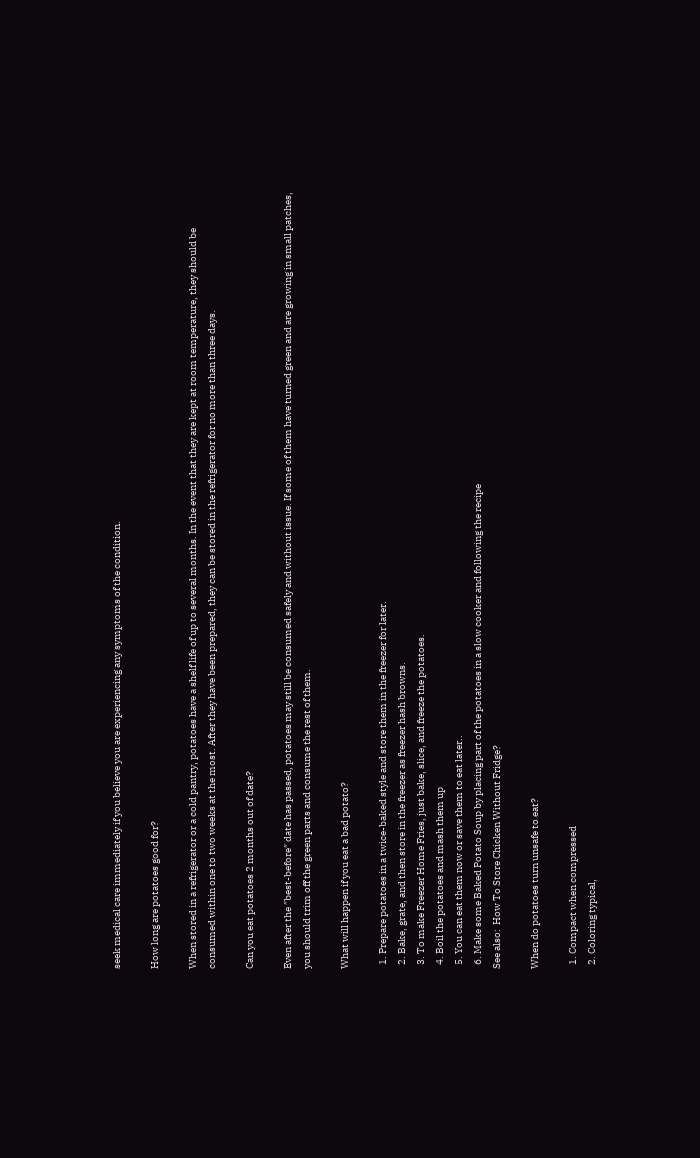seek medical care immediately if you believe you are experiencing any symptoms of the condition.

How long are potatoes good for?

When stored in a refrigerator or a cold pantry, potatoes have a shelf life of up to several months. In the event that they are kept at room temperature, they should be consumed within one to two weeks at the most. After they have been prepared, they can be stored in the refrigerator for no more than three days.

Can you eat potatoes 2 months out of date?

Even after the ″best-before″ date has passed, potatoes may still be consumed safely and without issue. If some of them have turned green and are growing in small patches, you should trim off the green parts and consume the rest of them.

What will happen if you eat a bad potato?

  1. Prepare potatoes in a twice-baked style and store them in the freezer for later.
  2. Bake, grate, and then store in the freezer as freezer hash browns.
  3. To make Freezer Home Fries, just bake, slice, and freeze the potatoes.
  4. Boil the potatoes and mash them up
  5. You can eat them now or save them to eat later..
  6. Make some Baked Potato Soup by placing part of the potatoes in a slow cooker and following the recipe
See also:  How To Store Chicken Without Fridge?

When do potatoes turn unsafe to eat?

  1. Compact when compressed
  2. Coloring typical,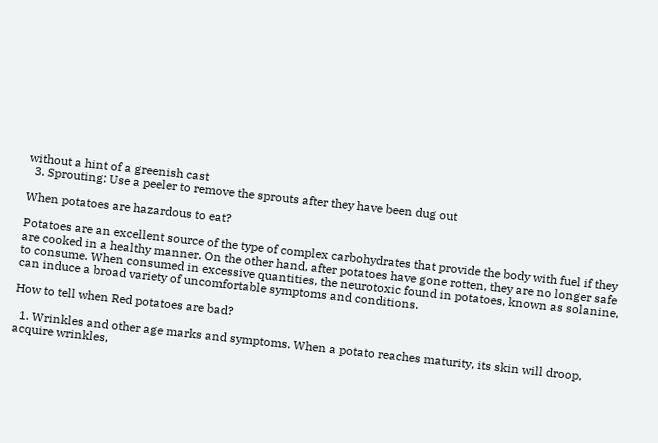without a hint of a greenish cast
  3. Sprouting: Use a peeler to remove the sprouts after they have been dug out

When potatoes are hazardous to eat?

Potatoes are an excellent source of the type of complex carbohydrates that provide the body with fuel if they are cooked in a healthy manner. On the other hand, after potatoes have gone rotten, they are no longer safe to consume. When consumed in excessive quantities, the neurotoxic found in potatoes, known as solanine, can induce a broad variety of uncomfortable symptoms and conditions.

How to tell when Red potatoes are bad?

  1. Wrinkles and other age marks and symptoms. When a potato reaches maturity, its skin will droop, acquire wrinkles,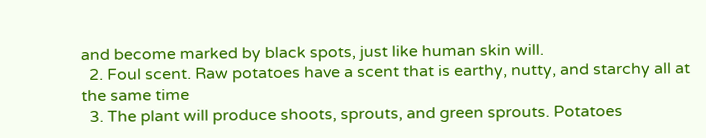and become marked by black spots, just like human skin will.
  2. Foul scent. Raw potatoes have a scent that is earthy, nutty, and starchy all at the same time
  3. The plant will produce shoots, sprouts, and green sprouts. Potatoes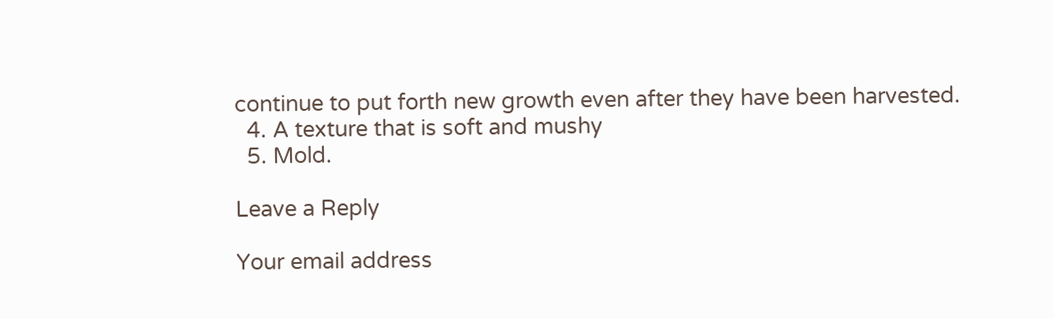continue to put forth new growth even after they have been harvested.
  4. A texture that is soft and mushy
  5. Mold.

Leave a Reply

Your email address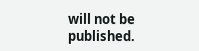will not be published.